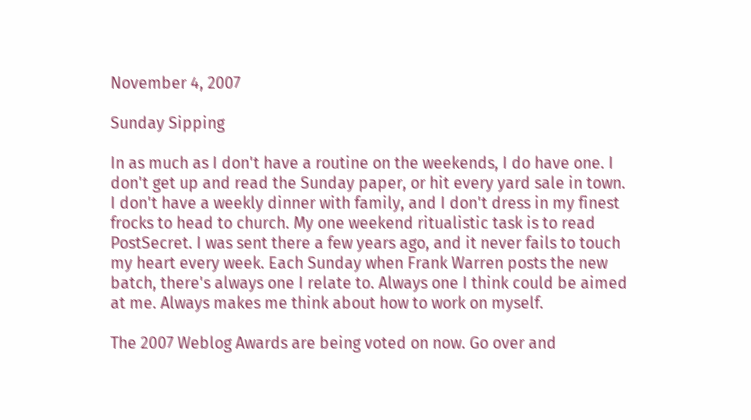November 4, 2007

Sunday Sipping

In as much as I don't have a routine on the weekends, I do have one. I don't get up and read the Sunday paper, or hit every yard sale in town. I don't have a weekly dinner with family, and I don't dress in my finest frocks to head to church. My one weekend ritualistic task is to read PostSecret. I was sent there a few years ago, and it never fails to touch my heart every week. Each Sunday when Frank Warren posts the new batch, there's always one I relate to. Always one I think could be aimed at me. Always makes me think about how to work on myself.

The 2007 Weblog Awards are being voted on now. Go over and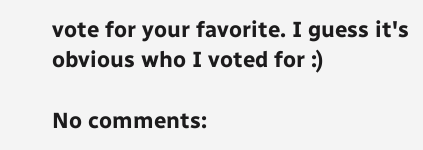vote for your favorite. I guess it's obvious who I voted for :)

No comments: